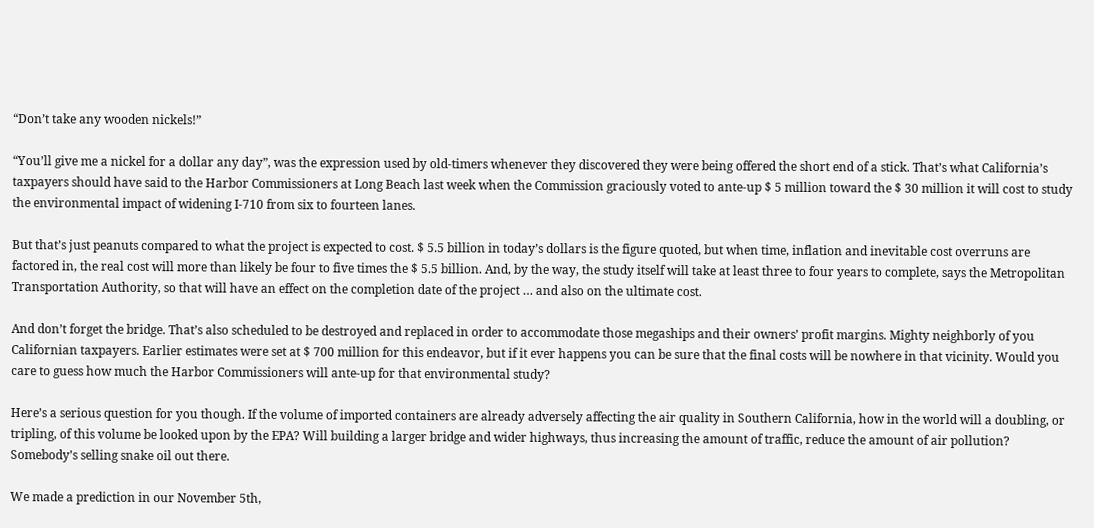“Don’t take any wooden nickels!”

“You’ll give me a nickel for a dollar any day”, was the expression used by old-timers whenever they discovered they were being offered the short end of a stick. That’s what California’s taxpayers should have said to the Harbor Commissioners at Long Beach last week when the Commission graciously voted to ante-up $ 5 million toward the $ 30 million it will cost to study the environmental impact of widening I-710 from six to fourteen lanes.

But that’s just peanuts compared to what the project is expected to cost. $ 5.5 billion in today’s dollars is the figure quoted, but when time, inflation and inevitable cost overruns are factored in, the real cost will more than likely be four to five times the $ 5.5 billion. And, by the way, the study itself will take at least three to four years to complete, says the Metropolitan Transportation Authority, so that will have an effect on the completion date of the project … and also on the ultimate cost.

And don’t forget the bridge. That’s also scheduled to be destroyed and replaced in order to accommodate those megaships and their owners’ profit margins. Mighty neighborly of you Californian taxpayers. Earlier estimates were set at $ 700 million for this endeavor, but if it ever happens you can be sure that the final costs will be nowhere in that vicinity. Would you care to guess how much the Harbor Commissioners will ante-up for that environmental study?

Here’s a serious question for you though. If the volume of imported containers are already adversely affecting the air quality in Southern California, how in the world will a doubling, or tripling, of this volume be looked upon by the EPA? Will building a larger bridge and wider highways, thus increasing the amount of traffic, reduce the amount of air pollution? Somebody’s selling snake oil out there.

We made a prediction in our November 5th,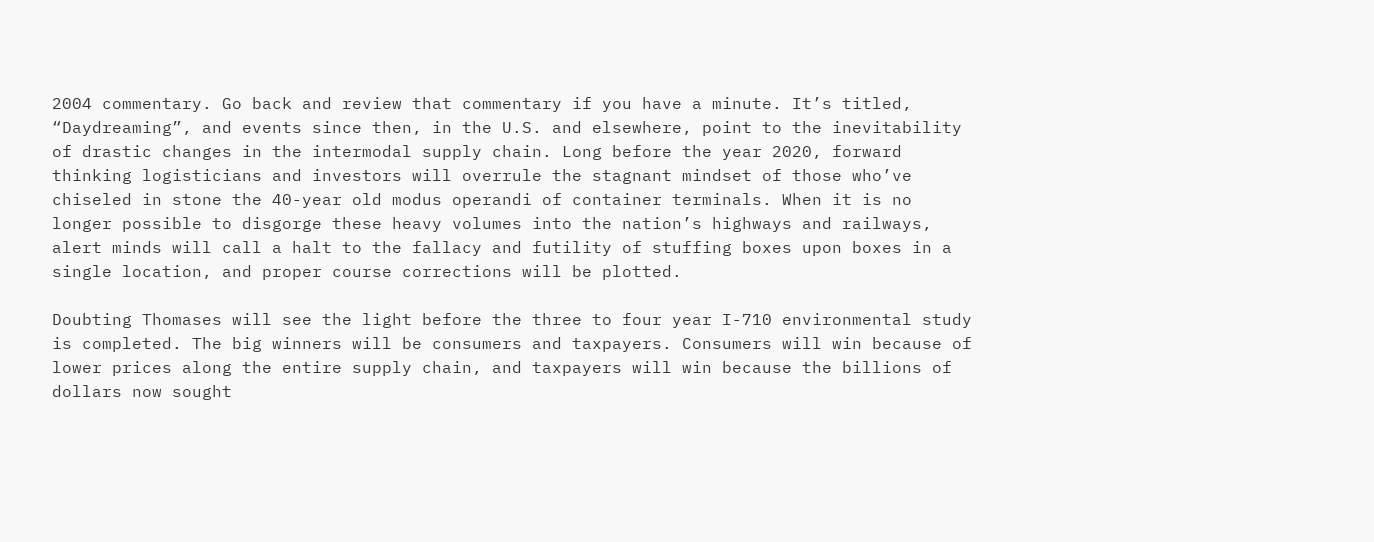2004 commentary. Go back and review that commentary if you have a minute. It’s titled, “Daydreaming”, and events since then, in the U.S. and elsewhere, point to the inevitability of drastic changes in the intermodal supply chain. Long before the year 2020, forward thinking logisticians and investors will overrule the stagnant mindset of those who’ve chiseled in stone the 40-year old modus operandi of container terminals. When it is no longer possible to disgorge these heavy volumes into the nation’s highways and railways, alert minds will call a halt to the fallacy and futility of stuffing boxes upon boxes in a single location, and proper course corrections will be plotted.

Doubting Thomases will see the light before the three to four year I-710 environmental study is completed. The big winners will be consumers and taxpayers. Consumers will win because of lower prices along the entire supply chain, and taxpayers will win because the billions of dollars now sought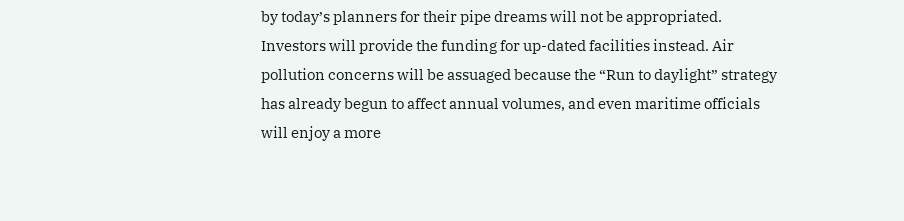by today’s planners for their pipe dreams will not be appropriated. Investors will provide the funding for up-dated facilities instead. Air pollution concerns will be assuaged because the “Run to daylight” strategy has already begun to affect annual volumes, and even maritime officials will enjoy a more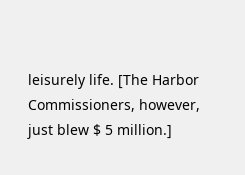leisurely life. [The Harbor Commissioners, however, just blew $ 5 million.]